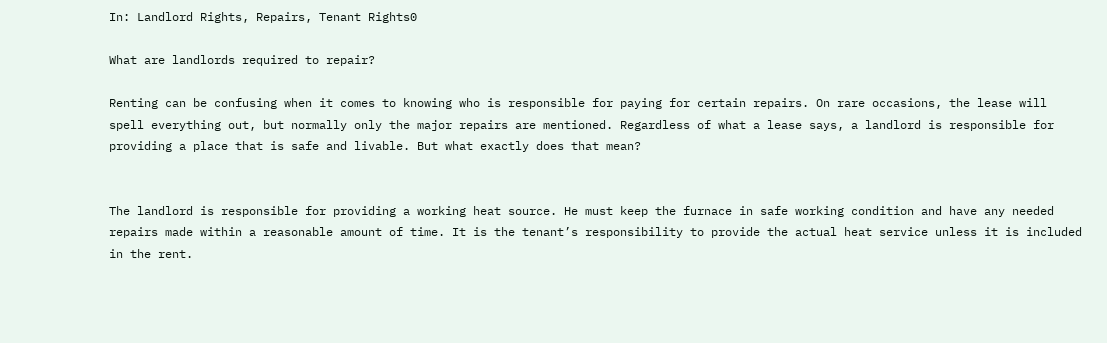In: Landlord Rights, Repairs, Tenant Rights0

What are landlords required to repair?

Renting can be confusing when it comes to knowing who is responsible for paying for certain repairs. On rare occasions, the lease will spell everything out, but normally only the major repairs are mentioned. Regardless of what a lease says, a landlord is responsible for providing a place that is safe and livable. But what exactly does that mean?


The landlord is responsible for providing a working heat source. He must keep the furnace in safe working condition and have any needed repairs made within a reasonable amount of time. It is the tenant’s responsibility to provide the actual heat service unless it is included in the rent.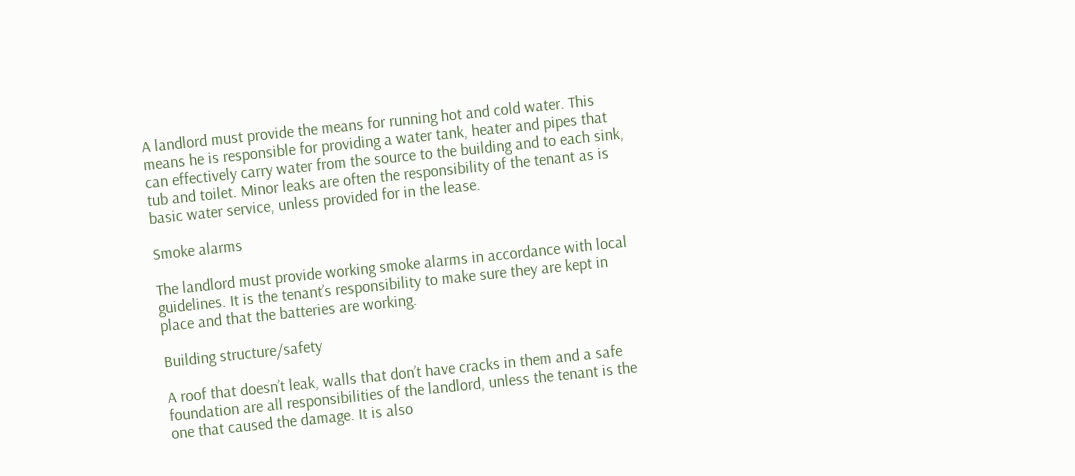A landlord must provide the means for running hot and cold water. This means he is responsible for providing a water tank, heater and pipes that can effectively carry water from the source to the building and to each sink, tub and toilet. Minor leaks are often the responsibility of the tenant as is basic water service, unless provided for in the lease.

Smoke alarms

The landlord must provide working smoke alarms in accordance with local guidelines. It is the tenant’s responsibility to make sure they are kept in place and that the batteries are working.

Building structure/safety

A roof that doesn’t leak, walls that don’t have cracks in them and a safe foundation are all responsibilities of the landlord, unless the tenant is the one that caused the damage. It is also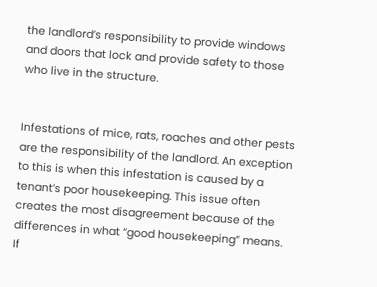the landlord’s responsibility to provide windows and doors that lock and provide safety to those who live in the structure.


Infestations of mice, rats, roaches and other pests are the responsibility of the landlord. An exception to this is when this infestation is caused by a tenant’s poor housekeeping. This issue often creates the most disagreement because of the differences in what “good housekeeping” means. If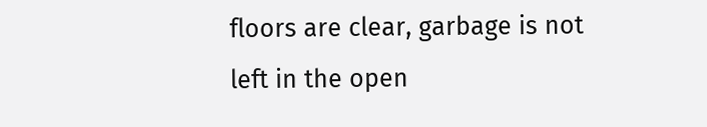floors are clear, garbage is not left in the open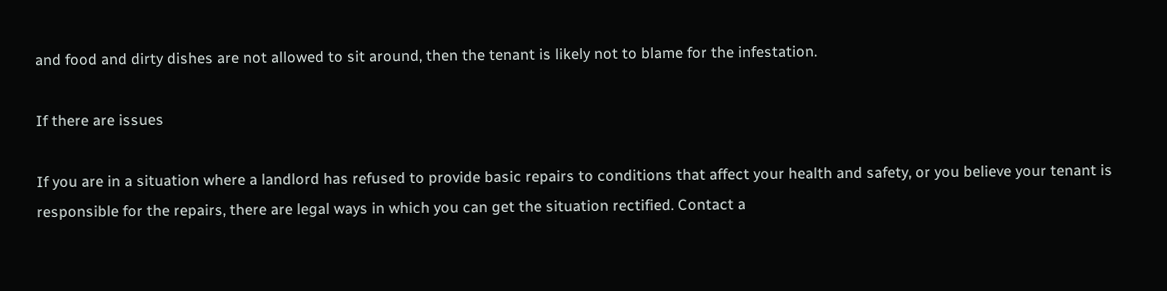and food and dirty dishes are not allowed to sit around, then the tenant is likely not to blame for the infestation.

If there are issues

If you are in a situation where a landlord has refused to provide basic repairs to conditions that affect your health and safety, or you believe your tenant is responsible for the repairs, there are legal ways in which you can get the situation rectified. Contact a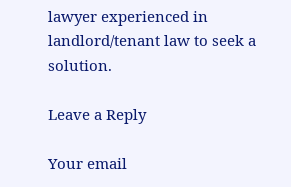lawyer experienced in landlord/tenant law to seek a solution.

Leave a Reply

Your email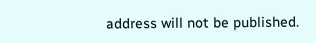address will not be published.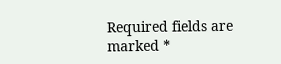Required fields are marked *